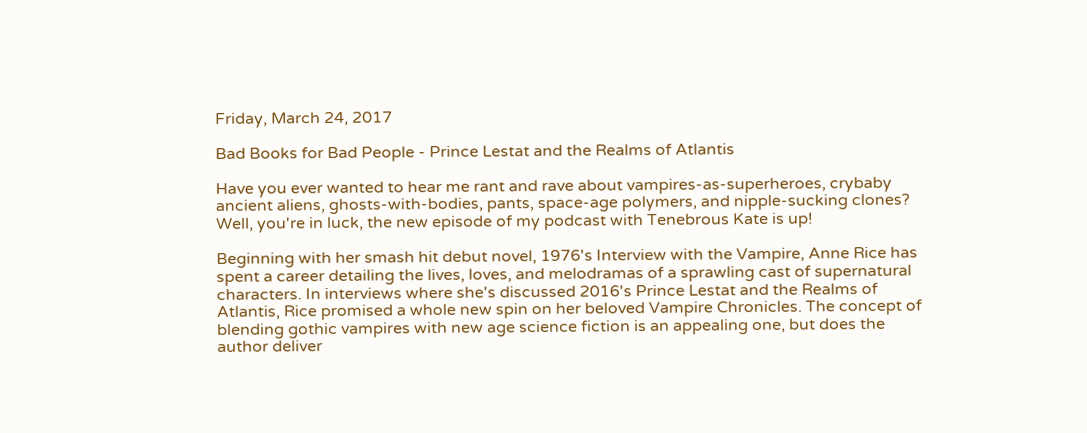Friday, March 24, 2017

Bad Books for Bad People - Prince Lestat and the Realms of Atlantis

Have you ever wanted to hear me rant and rave about vampires-as-superheroes, crybaby ancient aliens, ghosts-with-bodies, pants, space-age polymers, and nipple-sucking clones? Well, you're in luck, the new episode of my podcast with Tenebrous Kate is up!

Beginning with her smash hit debut novel, 1976's Interview with the Vampire, Anne Rice has spent a career detailing the lives, loves, and melodramas of a sprawling cast of supernatural characters. In interviews where she's discussed 2016's Prince Lestat and the Realms of Atlantis, Rice promised a whole new spin on her beloved Vampire Chronicles. The concept of blending gothic vampires with new age science fiction is an appealing one, but does the author deliver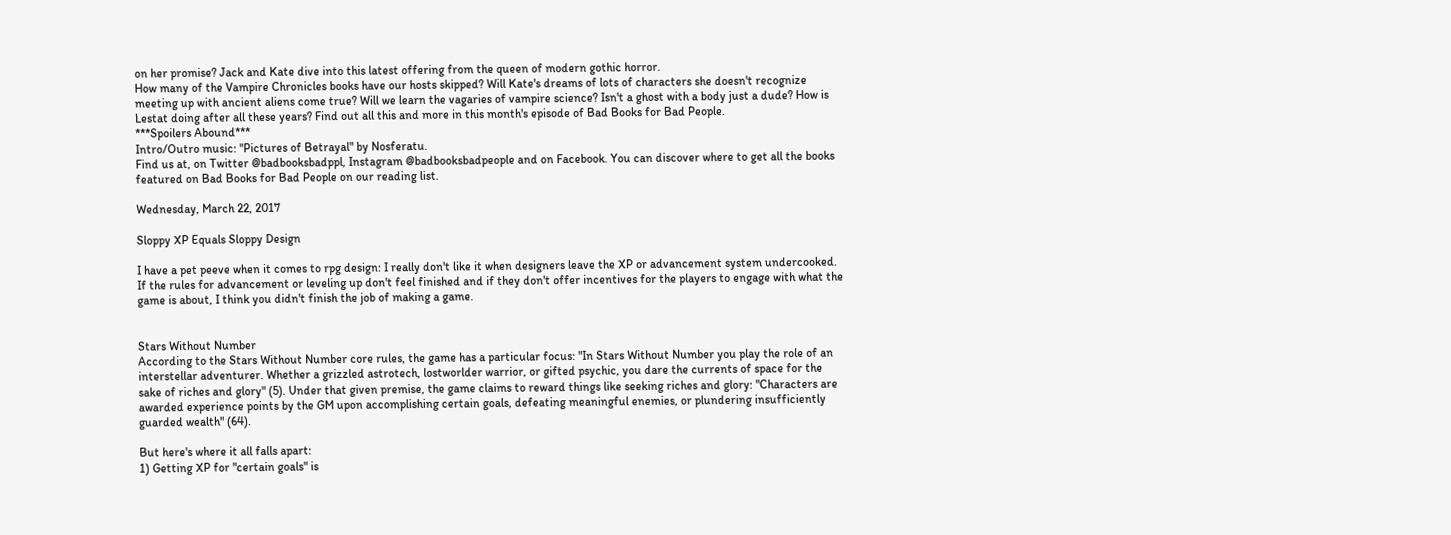on her promise? Jack and Kate dive into this latest offering from the queen of modern gothic horror.
How many of the Vampire Chronicles books have our hosts skipped? Will Kate's dreams of lots of characters she doesn't recognize meeting up with ancient aliens come true? Will we learn the vagaries of vampire science? Isn't a ghost with a body just a dude? How is Lestat doing after all these years? Find out all this and more in this month's episode of Bad Books for Bad People.
***Spoilers Abound***
Intro/Outro music: "Pictures of Betrayal" by Nosferatu.
Find us at, on Twitter @badbooksbadppl, Instagram @badbooksbadpeople and on Facebook. You can discover where to get all the books featured on Bad Books for Bad People on our reading list.

Wednesday, March 22, 2017

Sloppy XP Equals Sloppy Design

I have a pet peeve when it comes to rpg design: I really don't like it when designers leave the XP or advancement system undercooked. If the rules for advancement or leveling up don't feel finished and if they don't offer incentives for the players to engage with what the game is about, I think you didn't finish the job of making a game.


Stars Without Number
According to the Stars Without Number core rules, the game has a particular focus: "In Stars Without Number you play the role of an interstellar adventurer. Whether a grizzled astrotech, lostworlder warrior, or gifted psychic, you dare the currents of space for the sake of riches and glory" (5). Under that given premise, the game claims to reward things like seeking riches and glory: "Characters are awarded experience points by the GM upon accomplishing certain goals, defeating meaningful enemies, or plundering insufficiently guarded wealth" (64).

But here's where it all falls apart:
1) Getting XP for "certain goals" is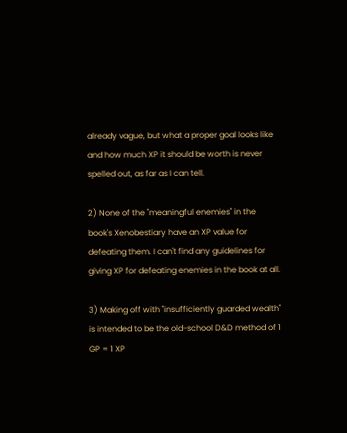already vague, but what a proper goal looks like and how much XP it should be worth is never spelled out, as far as I can tell.

2) None of the "meaningful enemies" in the book's Xenobestiary have an XP value for defeating them. I can't find any guidelines for giving XP for defeating enemies in the book at all.

3) Making off with "insufficiently guarded wealth" is intended to be the old-school D&D method of 1 GP = 1 XP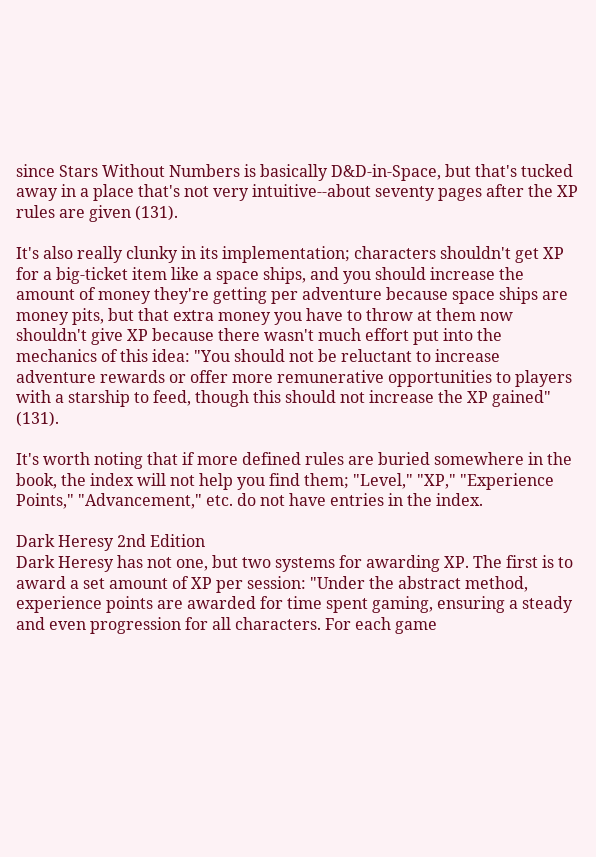since Stars Without Numbers is basically D&D-in-Space, but that's tucked away in a place that's not very intuitive--about seventy pages after the XP rules are given (131).

It's also really clunky in its implementation; characters shouldn't get XP for a big-ticket item like a space ships, and you should increase the amount of money they're getting per adventure because space ships are money pits, but that extra money you have to throw at them now shouldn't give XP because there wasn't much effort put into the mechanics of this idea: "You should not be reluctant to increase adventure rewards or offer more remunerative opportunities to players with a starship to feed, though this should not increase the XP gained" (131).

It's worth noting that if more defined rules are buried somewhere in the book, the index will not help you find them; "Level," "XP," "Experience Points," "Advancement," etc. do not have entries in the index.

Dark Heresy 2nd Edition
Dark Heresy has not one, but two systems for awarding XP. The first is to award a set amount of XP per session: "Under the abstract method, experience points are awarded for time spent gaming, ensuring a steady and even progression for all characters. For each game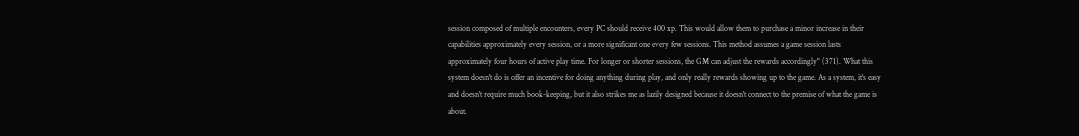session composed of multiple encounters, every PC should receive 400 xp. This would allow them to purchase a minor increase in their capabilities approximately every session, or a more significant one every few sessions. This method assumes a game session lasts approximately four hours of active play time. For longer or shorter sessions, the GM can adjust the rewards accordingly" (371). What this system doesn't do is offer an incentive for doing anything during play, and only really rewards showing up to the game. As a system, it's easy and doesn't require much book-keeping, but it also strikes me as lazily designed because it doesn't connect to the premise of what the game is about.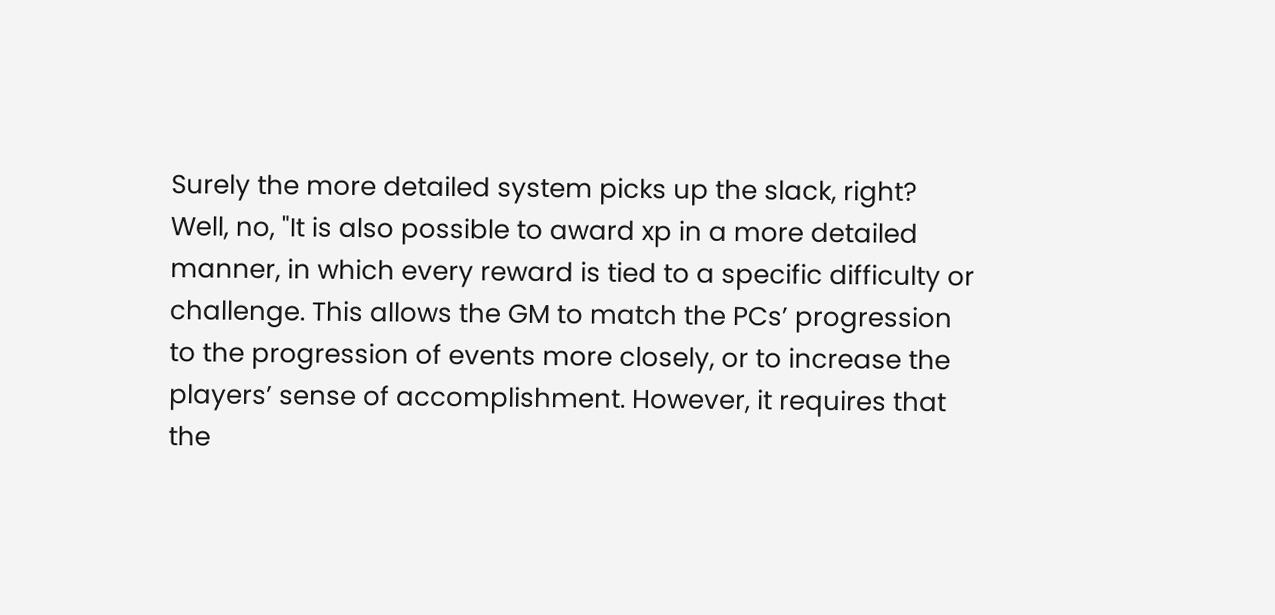Surely the more detailed system picks up the slack, right? Well, no, "It is also possible to award xp in a more detailed manner, in which every reward is tied to a specific difficulty or challenge. This allows the GM to match the PCs’ progression to the progression of events more closely, or to increase the players’ sense of accomplishment. However, it requires that the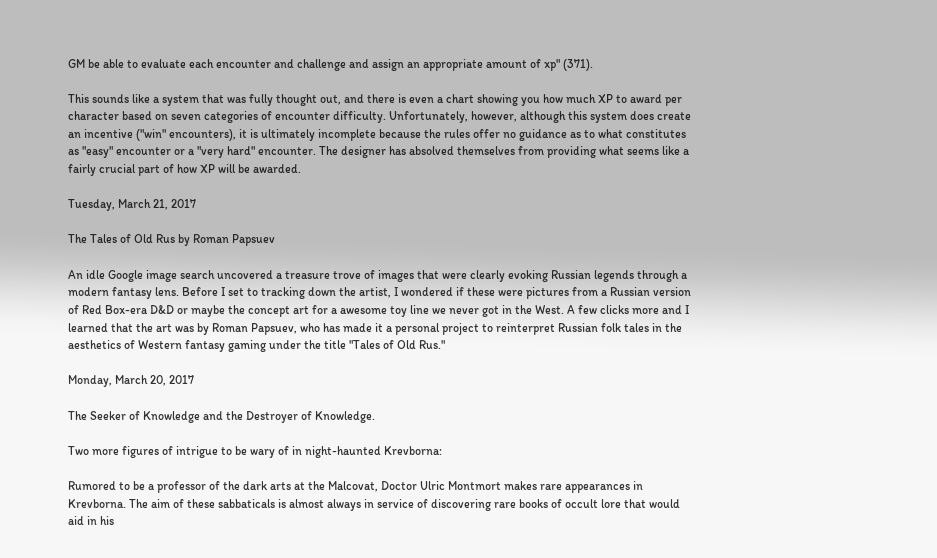GM be able to evaluate each encounter and challenge and assign an appropriate amount of xp" (371).

This sounds like a system that was fully thought out, and there is even a chart showing you how much XP to award per character based on seven categories of encounter difficulty. Unfortunately, however, although this system does create an incentive ("win" encounters), it is ultimately incomplete because the rules offer no guidance as to what constitutes as "easy" encounter or a "very hard" encounter. The designer has absolved themselves from providing what seems like a fairly crucial part of how XP will be awarded.

Tuesday, March 21, 2017

The Tales of Old Rus by Roman Papsuev

An idle Google image search uncovered a treasure trove of images that were clearly evoking Russian legends through a modern fantasy lens. Before I set to tracking down the artist, I wondered if these were pictures from a Russian version of Red Box-era D&D or maybe the concept art for a awesome toy line we never got in the West. A few clicks more and I learned that the art was by Roman Papsuev, who has made it a personal project to reinterpret Russian folk tales in the aesthetics of Western fantasy gaming under the title "Tales of Old Rus."

Monday, March 20, 2017

The Seeker of Knowledge and the Destroyer of Knowledge.

Two more figures of intrigue to be wary of in night-haunted Krevborna:

Rumored to be a professor of the dark arts at the Malcovat, Doctor Ulric Montmort makes rare appearances in Krevborna. The aim of these sabbaticals is almost always in service of discovering rare books of occult lore that would aid in his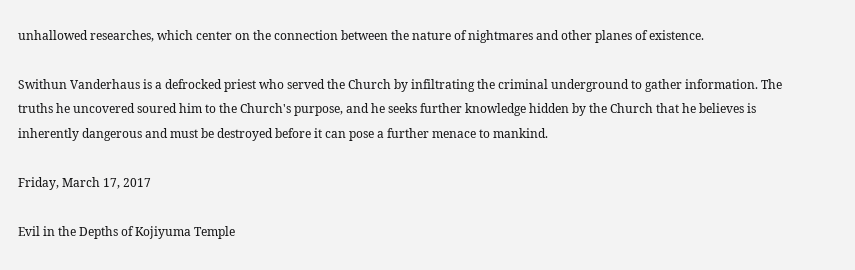unhallowed researches, which center on the connection between the nature of nightmares and other planes of existence.

Swithun Vanderhaus is a defrocked priest who served the Church by infiltrating the criminal underground to gather information. The truths he uncovered soured him to the Church's purpose, and he seeks further knowledge hidden by the Church that he believes is inherently dangerous and must be destroyed before it can pose a further menace to mankind.

Friday, March 17, 2017

Evil in the Depths of Kojiyuma Temple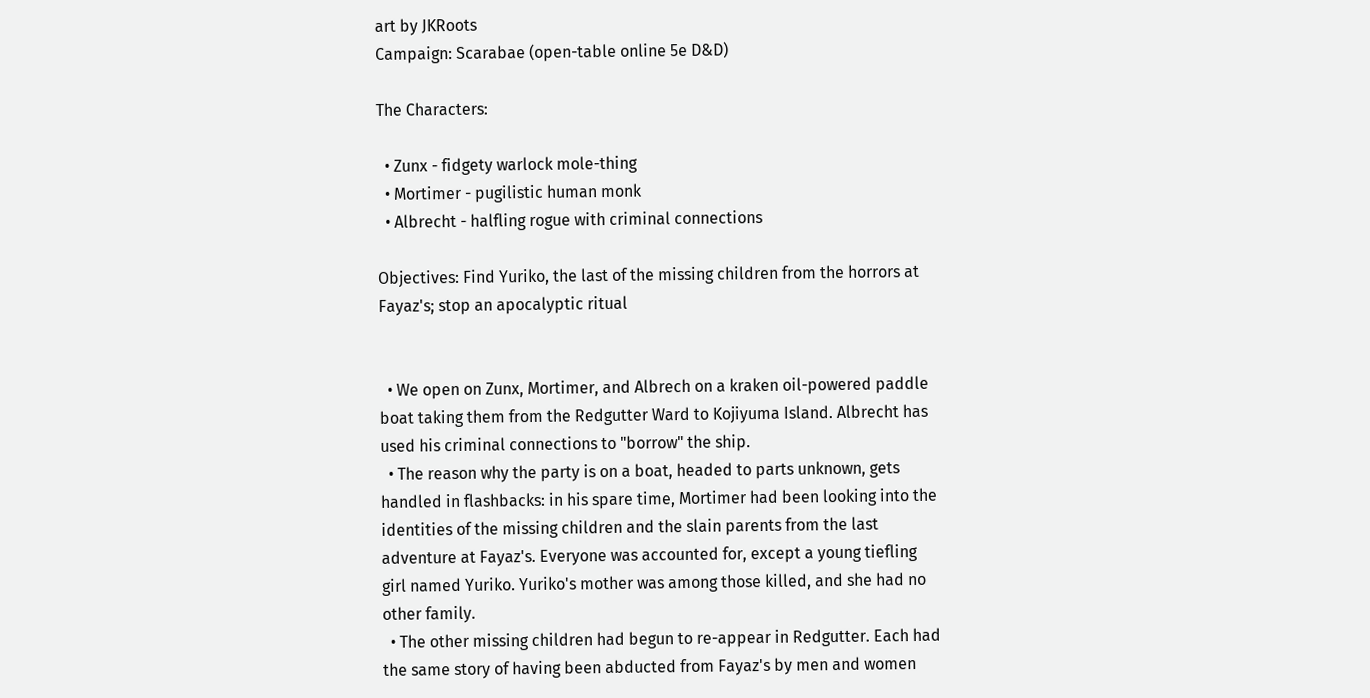art by JKRoots
Campaign: Scarabae (open-table online 5e D&D)

The Characters:

  • Zunx - fidgety warlock mole-thing
  • Mortimer - pugilistic human monk
  • Albrecht - halfling rogue with criminal connections

Objectives: Find Yuriko, the last of the missing children from the horrors at Fayaz's; stop an apocalyptic ritual


  • We open on Zunx, Mortimer, and Albrech on a kraken oil-powered paddle boat taking them from the Redgutter Ward to Kojiyuma Island. Albrecht has used his criminal connections to "borrow" the ship.
  • The reason why the party is on a boat, headed to parts unknown, gets handled in flashbacks: in his spare time, Mortimer had been looking into the identities of the missing children and the slain parents from the last adventure at Fayaz's. Everyone was accounted for, except a young tiefling girl named Yuriko. Yuriko's mother was among those killed, and she had no other family.
  • The other missing children had begun to re-appear in Redgutter. Each had the same story of having been abducted from Fayaz's by men and women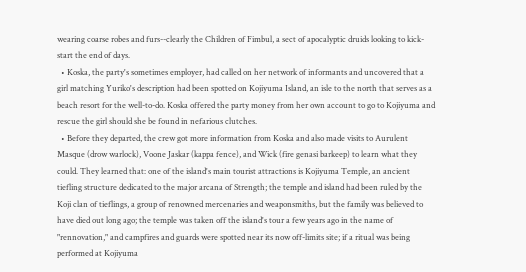wearing coarse robes and furs--clearly the Children of Fimbul, a sect of apocalyptic druids looking to kick-start the end of days.
  • Koska, the party's sometimes employer, had called on her network of informants and uncovered that a girl matching Yuriko's description had been spotted on Kojiyuma Island, an isle to the north that serves as a beach resort for the well-to-do. Koska offered the party money from her own account to go to Kojiyuma and rescue the girl should she be found in nefarious clutches.
  • Before they departed, the crew got more information from Koska and also made visits to Aurulent Masque (drow warlock), Voone Jaskar (kappa fence), and Wick (fire genasi barkeep) to learn what they could. They learned that: one of the island's main tourist attractions is Kojiyuma Temple, an ancient tiefling structure dedicated to the major arcana of Strength; the temple and island had been ruled by the Koji clan of tieflings, a group of renowned mercenaries and weaponsmiths, but the family was believed to have died out long ago; the temple was taken off the island's tour a few years ago in the name of "rennovation," and campfires and guards were spotted near its now off-limits site; if a ritual was being performed at Kojiyuma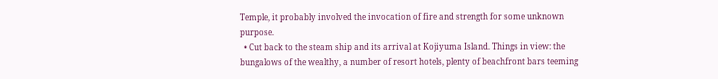Temple, it probably involved the invocation of fire and strength for some unknown purpose.
  • Cut back to the steam ship and its arrival at Kojiyuma Island. Things in view: the bungalows of the wealthy, a number of resort hotels, plenty of beachfront bars teeming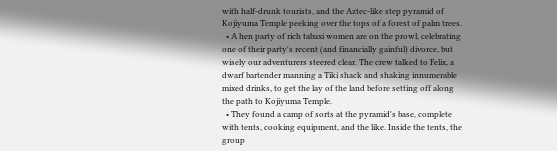with half-drunk tourists, and the Aztec-like step pyramid of Kojiyuma Temple peeking over the tops of a forest of palm trees.
  • A hen party of rich tabaxi women are on the prowl, celebrating one of their party's recent (and financially gainful) divorce, but wisely our adventurers steered clear. The crew talked to Felix, a dwarf bartender manning a Tiki shack and shaking innumerable mixed drinks, to get the lay of the land before setting off along the path to Kojiyuma Temple.
  • They found a camp of sorts at the pyramid's base, complete with tents, cooking equipment, and the like. Inside the tents, the group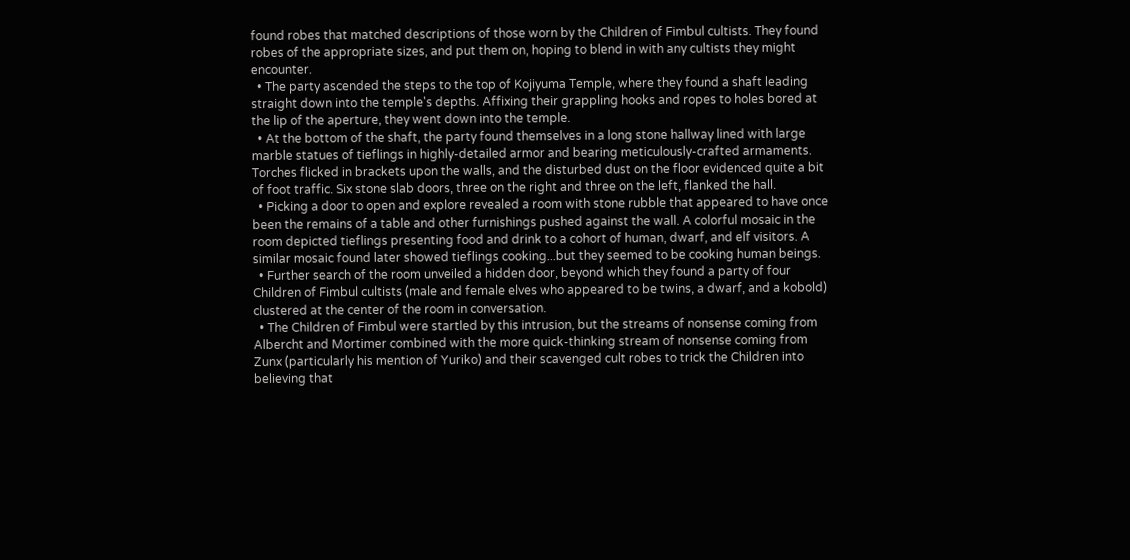found robes that matched descriptions of those worn by the Children of Fimbul cultists. They found robes of the appropriate sizes, and put them on, hoping to blend in with any cultists they might encounter.
  • The party ascended the steps to the top of Kojiyuma Temple, where they found a shaft leading straight down into the temple's depths. Affixing their grappling hooks and ropes to holes bored at the lip of the aperture, they went down into the temple.
  • At the bottom of the shaft, the party found themselves in a long stone hallway lined with large marble statues of tieflings in highly-detailed armor and bearing meticulously-crafted armaments. Torches flicked in brackets upon the walls, and the disturbed dust on the floor evidenced quite a bit of foot traffic. Six stone slab doors, three on the right and three on the left, flanked the hall.
  • Picking a door to open and explore revealed a room with stone rubble that appeared to have once been the remains of a table and other furnishings pushed against the wall. A colorful mosaic in the room depicted tieflings presenting food and drink to a cohort of human, dwarf, and elf visitors. A similar mosaic found later showed tieflings cooking...but they seemed to be cooking human beings.
  • Further search of the room unveiled a hidden door, beyond which they found a party of four Children of Fimbul cultists (male and female elves who appeared to be twins, a dwarf, and a kobold) clustered at the center of the room in conversation.
  • The Children of Fimbul were startled by this intrusion, but the streams of nonsense coming from Albercht and Mortimer combined with the more quick-thinking stream of nonsense coming from Zunx (particularly his mention of Yuriko) and their scavenged cult robes to trick the Children into believing that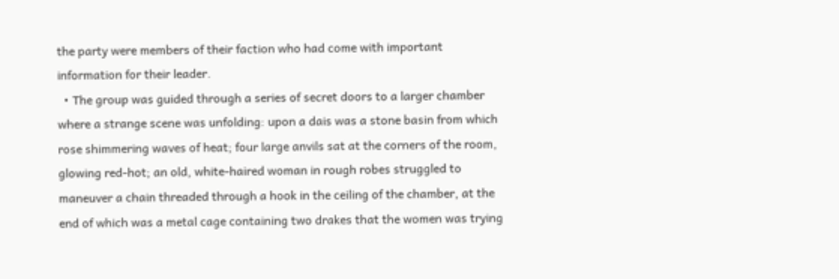the party were members of their faction who had come with important information for their leader.
  • The group was guided through a series of secret doors to a larger chamber where a strange scene was unfolding: upon a dais was a stone basin from which rose shimmering waves of heat; four large anvils sat at the corners of the room, glowing red-hot; an old, white-haired woman in rough robes struggled to maneuver a chain threaded through a hook in the ceiling of the chamber, at the end of which was a metal cage containing two drakes that the women was trying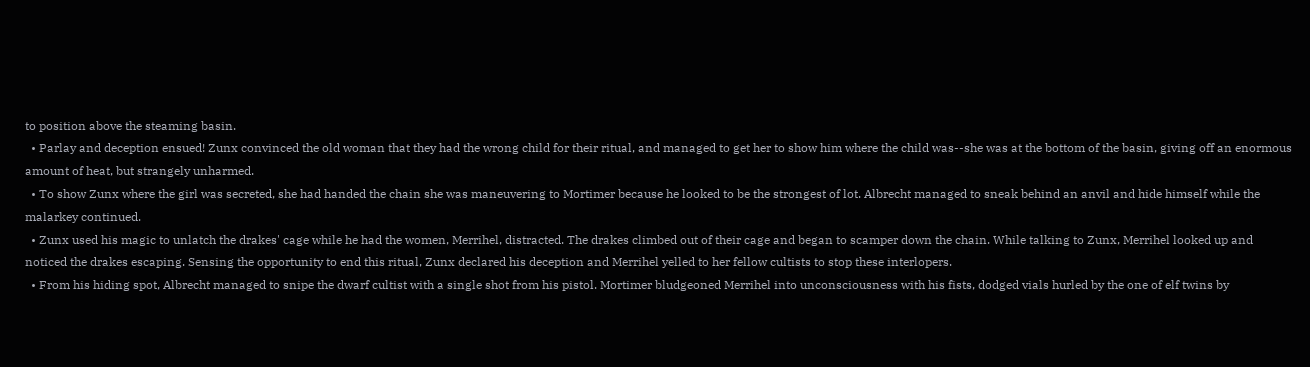to position above the steaming basin.
  • Parlay and deception ensued! Zunx convinced the old woman that they had the wrong child for their ritual, and managed to get her to show him where the child was--she was at the bottom of the basin, giving off an enormous amount of heat, but strangely unharmed.
  • To show Zunx where the girl was secreted, she had handed the chain she was maneuvering to Mortimer because he looked to be the strongest of lot. Albrecht managed to sneak behind an anvil and hide himself while the malarkey continued.
  • Zunx used his magic to unlatch the drakes' cage while he had the women, Merrihel, distracted. The drakes climbed out of their cage and began to scamper down the chain. While talking to Zunx, Merrihel looked up and noticed the drakes escaping. Sensing the opportunity to end this ritual, Zunx declared his deception and Merrihel yelled to her fellow cultists to stop these interlopers.
  • From his hiding spot, Albrecht managed to snipe the dwarf cultist with a single shot from his pistol. Mortimer bludgeoned Merrihel into unconsciousness with his fists, dodged vials hurled by the one of elf twins by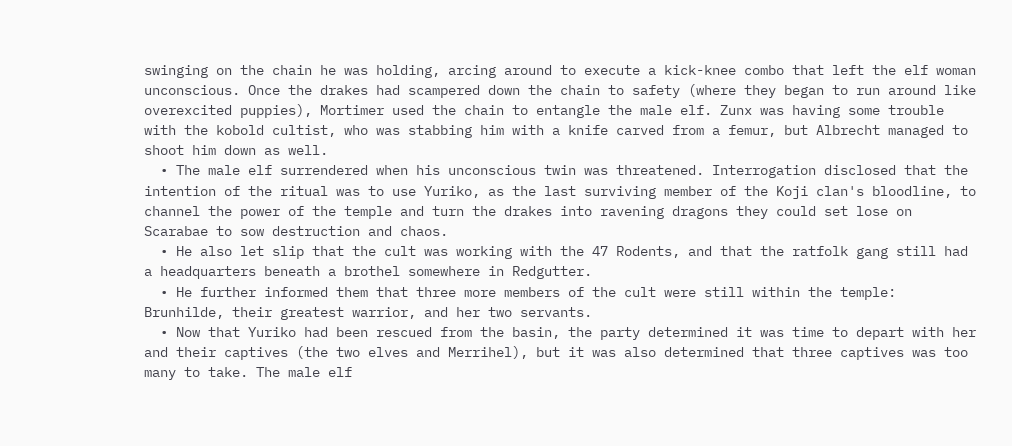swinging on the chain he was holding, arcing around to execute a kick-knee combo that left the elf woman unconscious. Once the drakes had scampered down the chain to safety (where they began to run around like overexcited puppies), Mortimer used the chain to entangle the male elf. Zunx was having some trouble with the kobold cultist, who was stabbing him with a knife carved from a femur, but Albrecht managed to shoot him down as well.
  • The male elf surrendered when his unconscious twin was threatened. Interrogation disclosed that the intention of the ritual was to use Yuriko, as the last surviving member of the Koji clan's bloodline, to channel the power of the temple and turn the drakes into ravening dragons they could set lose on Scarabae to sow destruction and chaos.
  • He also let slip that the cult was working with the 47 Rodents, and that the ratfolk gang still had a headquarters beneath a brothel somewhere in Redgutter.
  • He further informed them that three more members of the cult were still within the temple: Brunhilde, their greatest warrior, and her two servants.
  • Now that Yuriko had been rescued from the basin, the party determined it was time to depart with her and their captives (the two elves and Merrihel), but it was also determined that three captives was too many to take. The male elf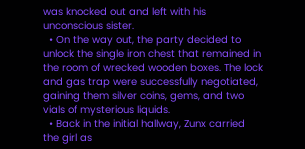was knocked out and left with his unconscious sister.
  • On the way out, the party decided to unlock the single iron chest that remained in the room of wrecked wooden boxes. The lock and gas trap were successfully negotiated, gaining them silver coins, gems, and two vials of mysterious liquids.
  • Back in the initial hallway, Zunx carried the girl as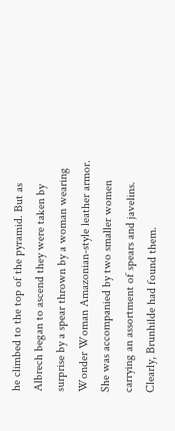he climbed to the top of the pyramid. But as Albrech began to ascend they were taken by surprise by a spear thrown by a woman wearing Wonder Woman Amazonian-style leather armor. She was accompanied by two smaller women carrying an assortment of spears and javelins. Clearly, Brunhilde had found them.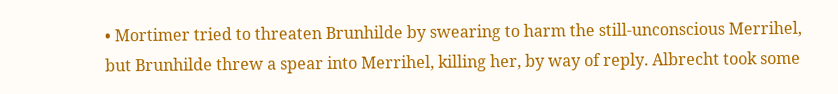• Mortimer tried to threaten Brunhilde by swearing to harm the still-unconscious Merrihel, but Brunhilde threw a spear into Merrihel, killing her, by way of reply. Albrecht took some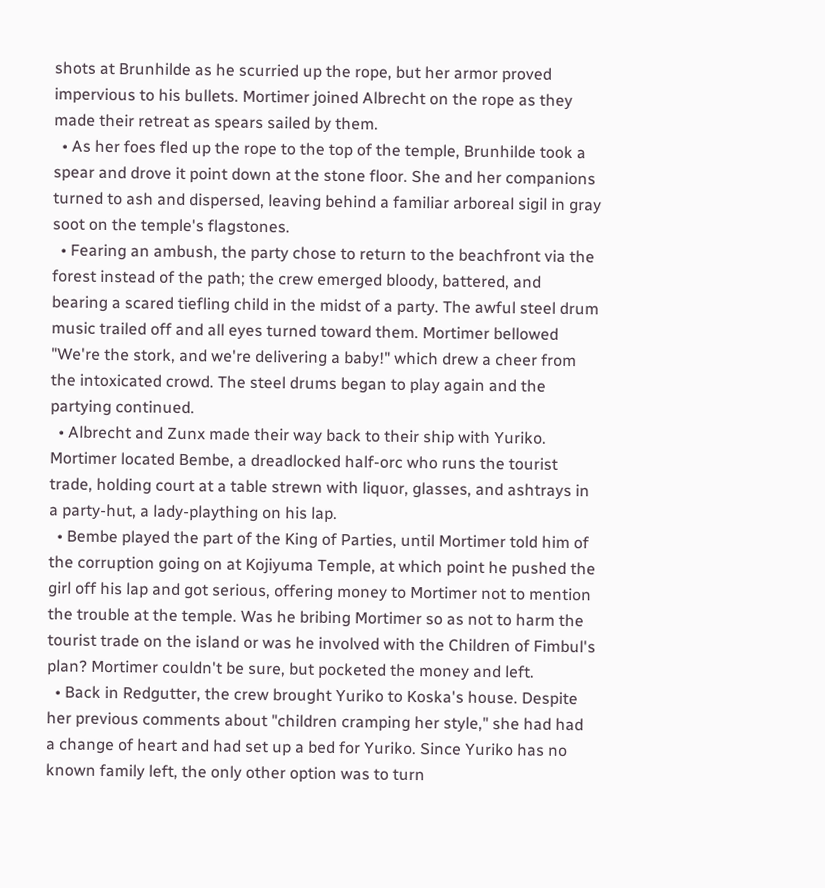shots at Brunhilde as he scurried up the rope, but her armor proved impervious to his bullets. Mortimer joined Albrecht on the rope as they made their retreat as spears sailed by them.
  • As her foes fled up the rope to the top of the temple, Brunhilde took a spear and drove it point down at the stone floor. She and her companions turned to ash and dispersed, leaving behind a familiar arboreal sigil in gray soot on the temple's flagstones.
  • Fearing an ambush, the party chose to return to the beachfront via the forest instead of the path; the crew emerged bloody, battered, and bearing a scared tiefling child in the midst of a party. The awful steel drum music trailed off and all eyes turned toward them. Mortimer bellowed "We're the stork, and we're delivering a baby!" which drew a cheer from the intoxicated crowd. The steel drums began to play again and the partying continued.
  • Albrecht and Zunx made their way back to their ship with Yuriko. Mortimer located Bembe, a dreadlocked half-orc who runs the tourist trade, holding court at a table strewn with liquor, glasses, and ashtrays in a party-hut, a lady-plaything on his lap.
  • Bembe played the part of the King of Parties, until Mortimer told him of the corruption going on at Kojiyuma Temple, at which point he pushed the girl off his lap and got serious, offering money to Mortimer not to mention the trouble at the temple. Was he bribing Mortimer so as not to harm the tourist trade on the island or was he involved with the Children of Fimbul's plan? Mortimer couldn't be sure, but pocketed the money and left.
  • Back in Redgutter, the crew brought Yuriko to Koska's house. Despite her previous comments about "children cramping her style," she had had a change of heart and had set up a bed for Yuriko. Since Yuriko has no known family left, the only other option was to turn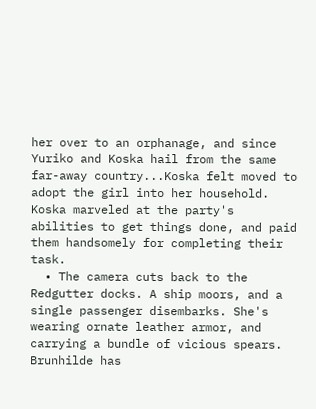her over to an orphanage, and since Yuriko and Koska hail from the same far-away country...Koska felt moved to adopt the girl into her household. Koska marveled at the party's abilities to get things done, and paid them handsomely for completing their task.
  • The camera cuts back to the Redgutter docks. A ship moors, and a single passenger disembarks. She's wearing ornate leather armor, and carrying a bundle of vicious spears. Brunhilde has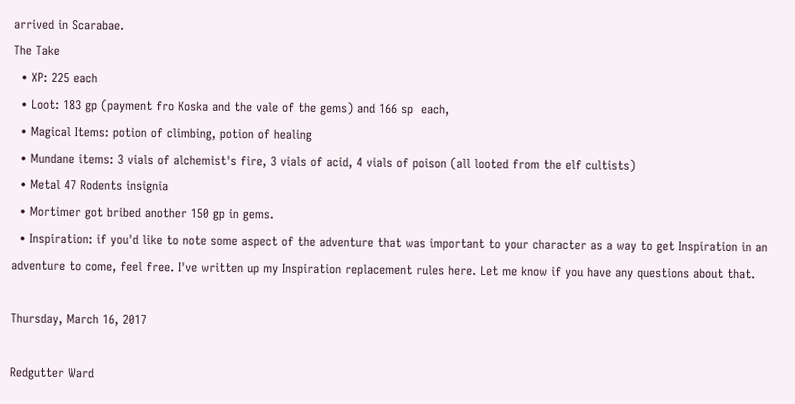arrived in Scarabae.
The Take
  • XP: 225 each
  • Loot: 183 gp (payment fro Koska and the vale of the gems) and 166 sp  each,
  • Magical Items: potion of climbing, potion of healing
  • Mundane items: 3 vials of alchemist's fire, 3 vials of acid, 4 vials of poison (all looted from the elf cultists)
  • Metal 47 Rodents insignia
  • Mortimer got bribed another 150 gp in gems.
  • Inspiration: if you'd like to note some aspect of the adventure that was important to your character as a way to get Inspiration in an adventure to come, feel free. I've written up my Inspiration replacement rules here. Let me know if you have any questions about that.

Thursday, March 16, 2017

Redgutter Ward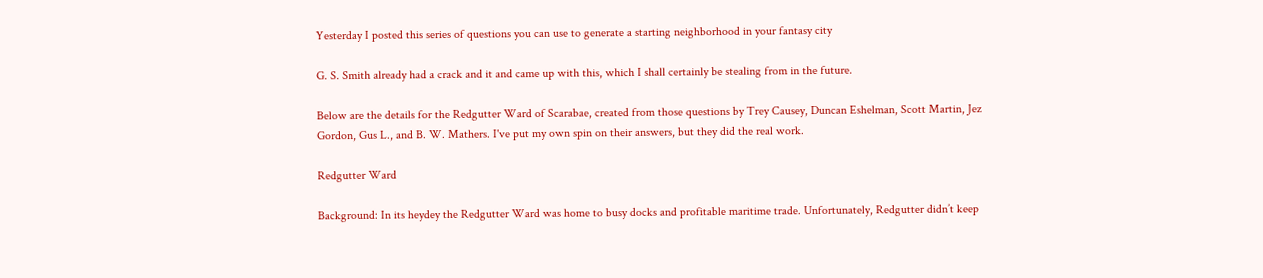Yesterday I posted this series of questions you can use to generate a starting neighborhood in your fantasy city

G. S. Smith already had a crack and it and came up with this, which I shall certainly be stealing from in the future.

Below are the details for the Redgutter Ward of Scarabae, created from those questions by Trey Causey, Duncan Eshelman, Scott Martin, Jez Gordon, Gus L., and B. W. Mathers. I've put my own spin on their answers, but they did the real work.

Redgutter Ward

Background: In its heydey the Redgutter Ward was home to busy docks and profitable maritime trade. Unfortunately, Redgutter didn’t keep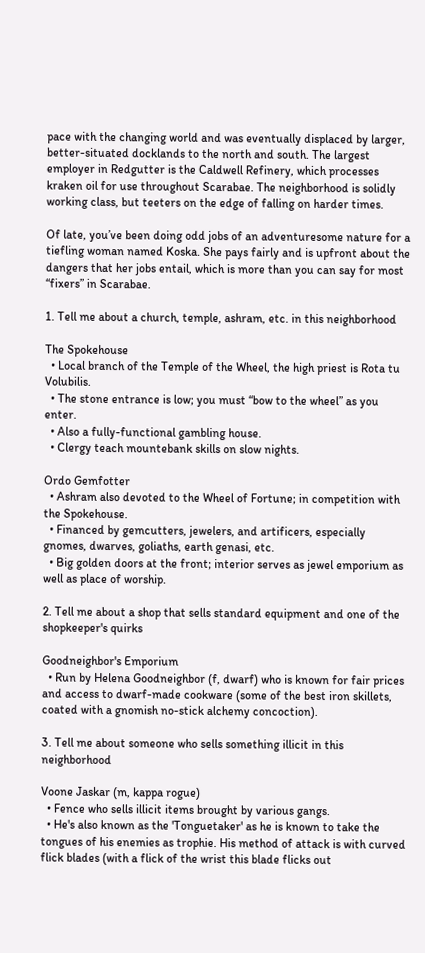pace with the changing world and was eventually displaced by larger, better-situated docklands to the north and south. The largest employer in Redgutter is the Caldwell Refinery, which processes kraken oil for use throughout Scarabae. The neighborhood is solidly working class, but teeters on the edge of falling on harder times.

Of late, you’ve been doing odd jobs of an adventuresome nature for a tiefling woman named Koska. She pays fairly and is upfront about the dangers that her jobs entail, which is more than you can say for most “fixers” in Scarabae.

1. Tell me about a church, temple, ashram, etc. in this neighborhood

The Spokehouse
  • Local branch of the Temple of the Wheel, the high priest is Rota tu Volubilis.
  • The stone entrance is low; you must “bow to the wheel” as you enter.
  • Also a fully-functional gambling house.
  • Clergy teach mountebank skills on slow nights.

Ordo Gemfotter
  • Ashram also devoted to the Wheel of Fortune; in competition with the Spokehouse.
  • Financed by gemcutters, jewelers, and artificers, especially gnomes, dwarves, goliaths, earth genasi, etc.
  • Big golden doors at the front; interior serves as jewel emporium as well as place of worship.

2. Tell me about a shop that sells standard equipment and one of the shopkeeper's quirks

Goodneighbor's Emporium
  • Run by Helena Goodneighbor (f, dwarf) who is known for fair prices and access to dwarf-made cookware (some of the best iron skillets, coated with a gnomish no-stick alchemy concoction).

3. Tell me about someone who sells something illicit in this neighborhood

Voone Jaskar (m, kappa rogue)
  • Fence who sells illicit items brought by various gangs.
  • He's also known as the 'Tonguetaker' as he is known to take the tongues of his enemies as trophie. His method of attack is with curved flick blades (with a flick of the wrist this blade flicks out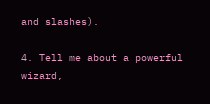and slashes).

4. Tell me about a powerful wizard,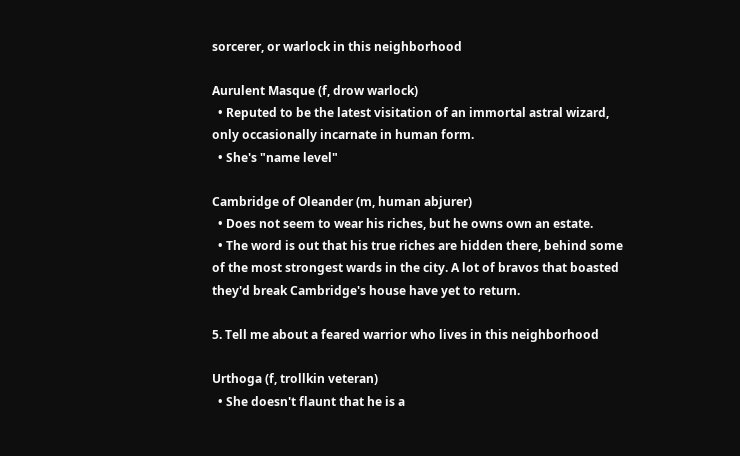sorcerer, or warlock in this neighborhood

Aurulent Masque (f, drow warlock)
  • Reputed to be the latest visitation of an immortal astral wizard, only occasionally incarnate in human form.
  • She's "name level"

Cambridge of Oleander (m, human abjurer)
  • Does not seem to wear his riches, but he owns own an estate.
  • The word is out that his true riches are hidden there, behind some of the most strongest wards in the city. A lot of bravos that boasted they'd break Cambridge's house have yet to return.

5. Tell me about a feared warrior who lives in this neighborhood

Urthoga (f, trollkin veteran)
  • She doesn't flaunt that he is a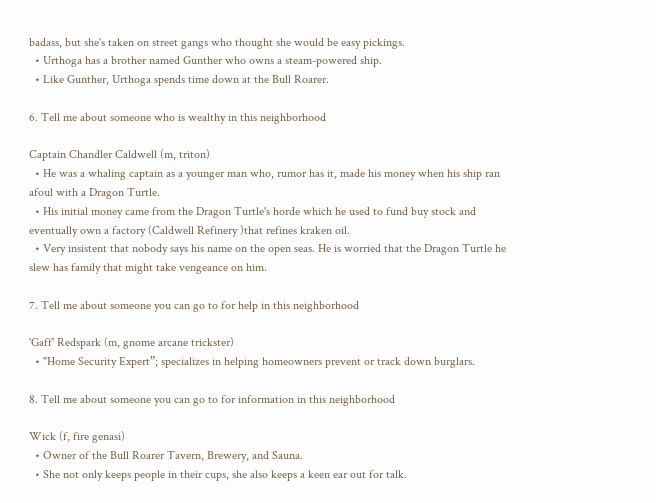badass, but she's taken on street gangs who thought she would be easy pickings.
  • Urthoga has a brother named Gunther who owns a steam-powered ship.
  • Like Gunther, Urthoga spends time down at the Bull Roarer.

6. Tell me about someone who is wealthy in this neighborhood

Captain Chandler Caldwell (m, triton)
  • He was a whaling captain as a younger man who, rumor has it, made his money when his ship ran afoul with a Dragon Turtle.
  • His initial money came from the Dragon Turtle's horde which he used to fund buy stock and eventually own a factory (Caldwell Refinery )that refines kraken oil.
  • Very insistent that nobody says his name on the open seas. He is worried that the Dragon Turtle he slew has family that might take vengeance on him.

7. Tell me about someone you can go to for help in this neighborhood

'Gaff' Redspark (m, gnome arcane trickster)
  • "Home Security Expert”; specializes in helping homeowners prevent or track down burglars.

8. Tell me about someone you can go to for information in this neighborhood

Wick (f, fire genasi)
  • Owner of the Bull Roarer Tavern, Brewery, and Sauna.
  • She not only keeps people in their cups, she also keeps a keen ear out for talk.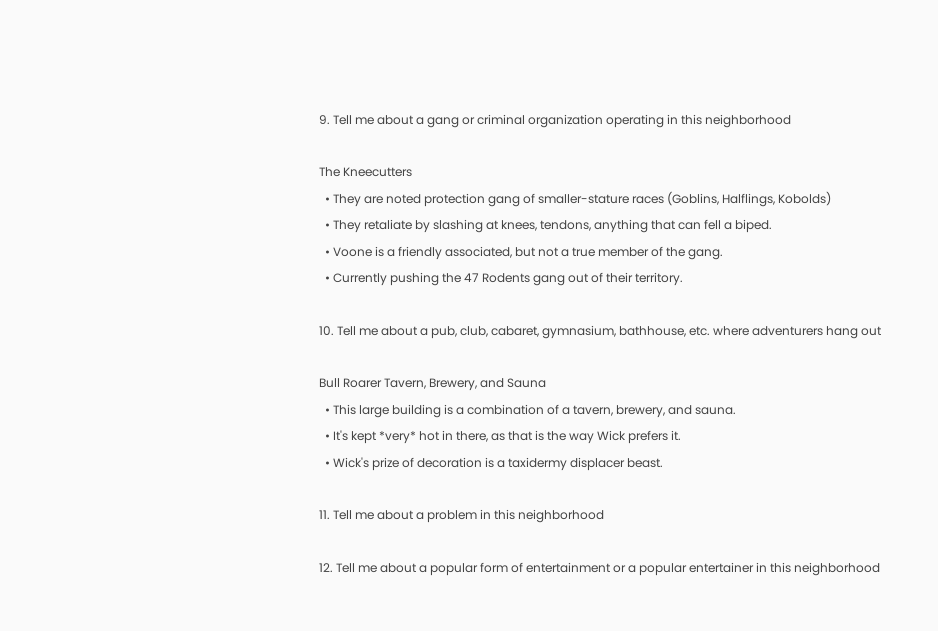9. Tell me about a gang or criminal organization operating in this neighborhood

The Kneecutters
  • They are noted protection gang of smaller-stature races (Goblins, Halflings, Kobolds)
  • They retaliate by slashing at knees, tendons, anything that can fell a biped.
  • Voone is a friendly associated, but not a true member of the gang.
  • Currently pushing the 47 Rodents gang out of their territory.

10. Tell me about a pub, club, cabaret, gymnasium, bathhouse, etc. where adventurers hang out

Bull Roarer Tavern, Brewery, and Sauna
  • This large building is a combination of a tavern, brewery, and sauna.
  • It's kept *very* hot in there, as that is the way Wick prefers it.
  • Wick's prize of decoration is a taxidermy displacer beast.

11. Tell me about a problem in this neighborhood

12. Tell me about a popular form of entertainment or a popular entertainer in this neighborhood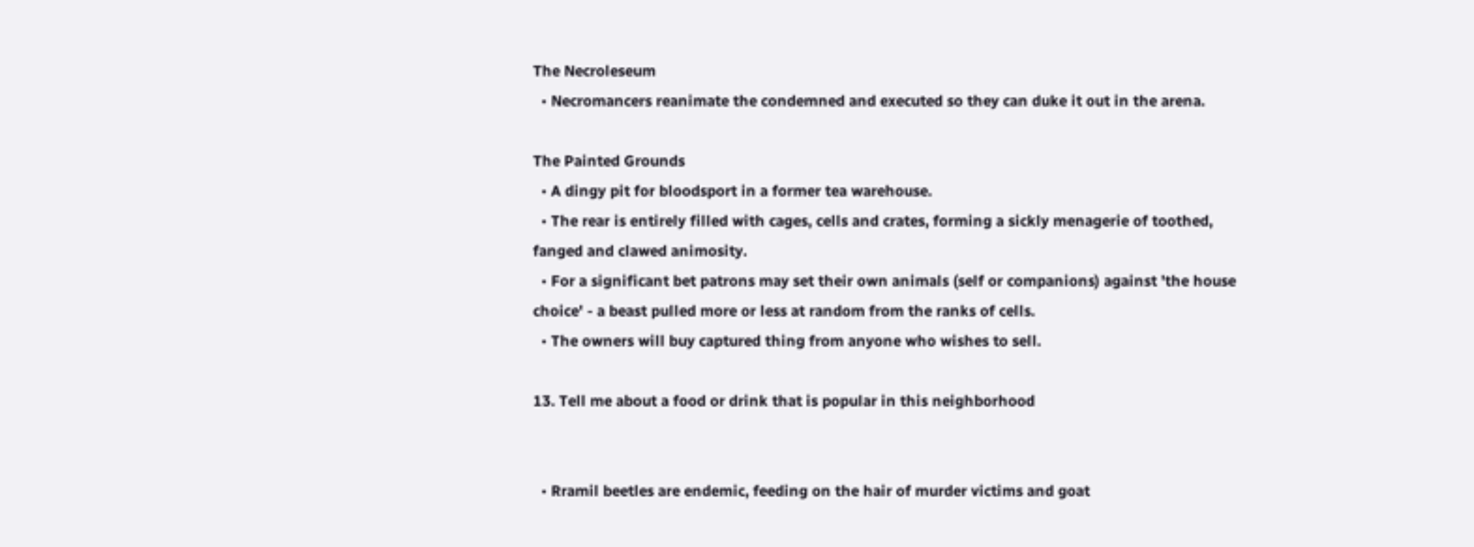The Necroleseum
  • Necromancers reanimate the condemned and executed so they can duke it out in the arena.

The Painted Grounds
  • A dingy pit for bloodsport in a former tea warehouse.
  • The rear is entirely filled with cages, cells and crates, forming a sickly menagerie of toothed, fanged and clawed animosity.
  • For a significant bet patrons may set their own animals (self or companions) against 'the house choice' - a beast pulled more or less at random from the ranks of cells.
  • The owners will buy captured thing from anyone who wishes to sell.

13. Tell me about a food or drink that is popular in this neighborhood


  • Rramil beetles are endemic, feeding on the hair of murder victims and goat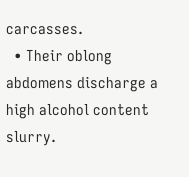carcasses.
  • Their oblong abdomens discharge a high alcohol content slurry.